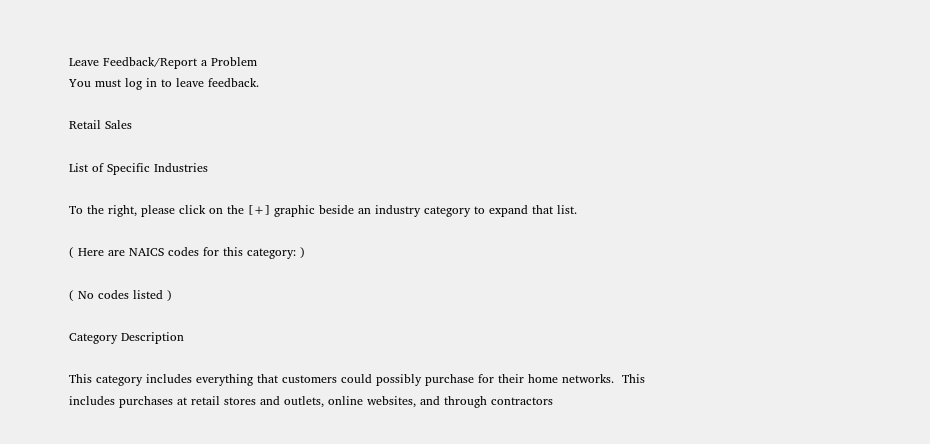Leave Feedback/Report a Problem
You must log in to leave feedback.

Retail Sales

List of Specific Industries

To the right, please click on the [+] graphic beside an industry category to expand that list.

( Here are NAICS codes for this category: )

( No codes listed )

Category Description

This category includes everything that customers could possibly purchase for their home networks.  This includes purchases at retail stores and outlets, online websites, and through contractors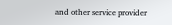and other service provider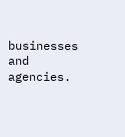businesses and agencies.